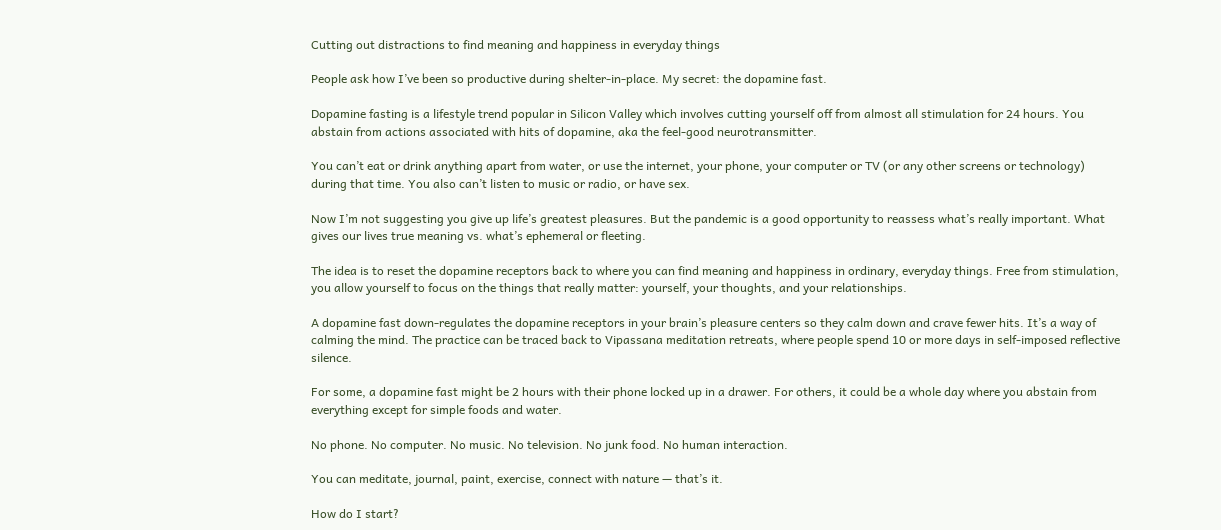Cutting out distractions to find meaning and happiness in everyday things

People ask how I’ve been so productive during shelter-in-place. My secret: the dopamine fast.

Dopamine fasting is a lifestyle trend popular in Silicon Valley which involves cutting yourself off from almost all stimulation for 24 hours. You abstain from actions associated with hits of dopamine, aka the feel-good neurotransmitter.

You can’t eat or drink anything apart from water, or use the internet, your phone, your computer or TV (or any other screens or technology) during that time. You also can’t listen to music or radio, or have sex.

Now I’m not suggesting you give up life’s greatest pleasures. But the pandemic is a good opportunity to reassess what’s really important. What gives our lives true meaning vs. what’s ephemeral or fleeting.

The idea is to reset the dopamine receptors back to where you can find meaning and happiness in ordinary, everyday things. Free from stimulation, you allow yourself to focus on the things that really matter: yourself, your thoughts, and your relationships.

A dopamine fast down-regulates the dopamine receptors in your brain’s pleasure centers so they calm down and crave fewer hits. It’s a way of calming the mind. The practice can be traced back to Vipassana meditation retreats, where people spend 10 or more days in self-imposed reflective silence.

For some, a dopamine fast might be 2 hours with their phone locked up in a drawer. For others, it could be a whole day where you abstain from everything except for simple foods and water.

No phone. No computer. No music. No television. No junk food. No human interaction.

You can meditate, journal, paint, exercise, connect with nature — that’s it.

How do I start?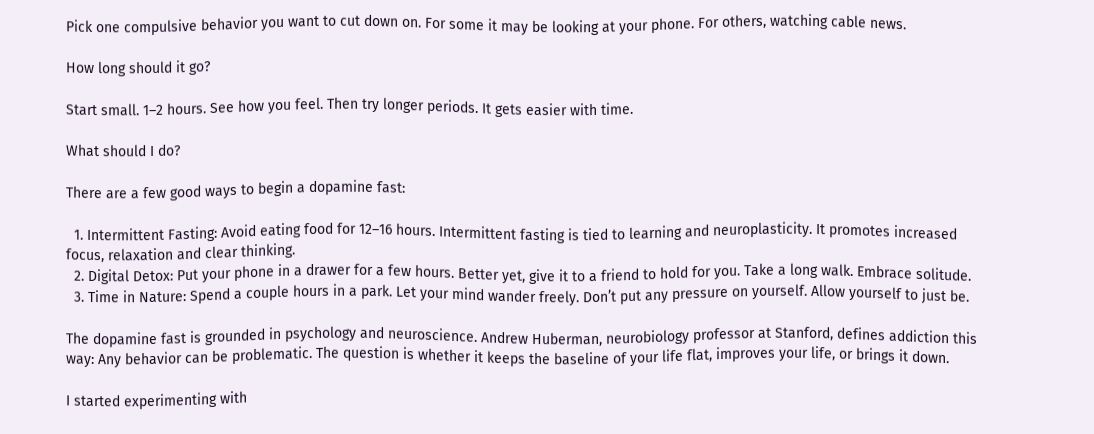Pick one compulsive behavior you want to cut down on. For some it may be looking at your phone. For others, watching cable news.

How long should it go?

Start small. 1–2 hours. See how you feel. Then try longer periods. It gets easier with time.

What should I do?

There are a few good ways to begin a dopamine fast:

  1. Intermittent Fasting: Avoid eating food for 12–16 hours. Intermittent fasting is tied to learning and neuroplasticity. It promotes increased focus, relaxation and clear thinking.
  2. Digital Detox: Put your phone in a drawer for a few hours. Better yet, give it to a friend to hold for you. Take a long walk. Embrace solitude.
  3. Time in Nature: Spend a couple hours in a park. Let your mind wander freely. Don’t put any pressure on yourself. Allow yourself to just be.

The dopamine fast is grounded in psychology and neuroscience. Andrew Huberman, neurobiology professor at Stanford, defines addiction this way: Any behavior can be problematic. The question is whether it keeps the baseline of your life flat, improves your life, or brings it down.

I started experimenting with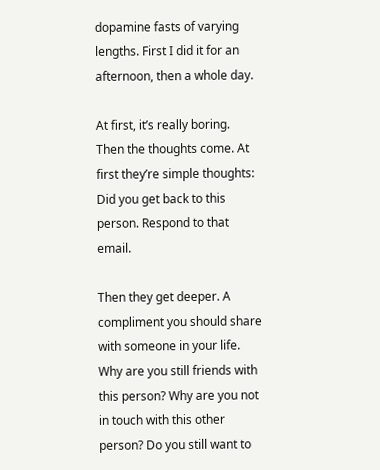dopamine fasts of varying lengths. First I did it for an afternoon, then a whole day.

At first, it’s really boring. Then the thoughts come. At first they’re simple thoughts: Did you get back to this person. Respond to that email.

Then they get deeper. A compliment you should share with someone in your life. Why are you still friends with this person? Why are you not in touch with this other person? Do you still want to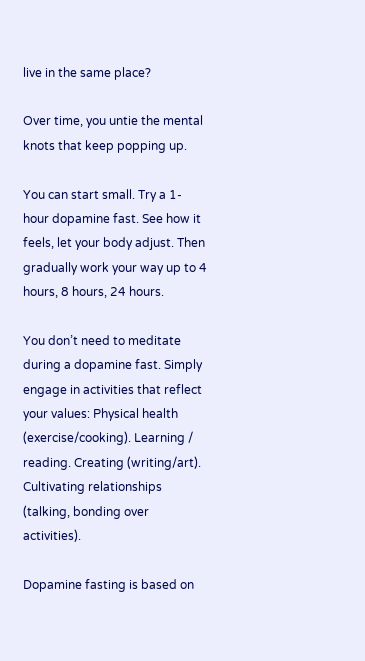live in the same place?

Over time, you untie the mental knots that keep popping up.

You can start small. Try a 1-hour dopamine fast. See how it feels, let your body adjust. Then gradually work your way up to 4 hours, 8 hours, 24 hours.

You don’t need to meditate during a dopamine fast. Simply engage in activities that reflect your values: Physical health (exercise/cooking). Learning / reading. Creating (writing/art). Cultivating relationships (talking, bonding over activities).

Dopamine fasting is based on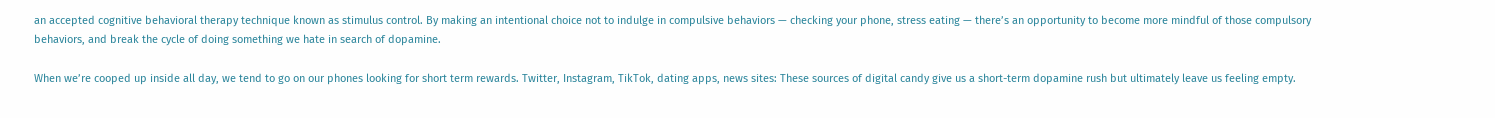an accepted cognitive behavioral therapy technique known as stimulus control. By making an intentional choice not to indulge in compulsive behaviors — checking your phone, stress eating — there’s an opportunity to become more mindful of those compulsory behaviors, and break the cycle of doing something we hate in search of dopamine.

When we’re cooped up inside all day, we tend to go on our phones looking for short term rewards. Twitter, Instagram, TikTok, dating apps, news sites: These sources of digital candy give us a short-term dopamine rush but ultimately leave us feeling empty.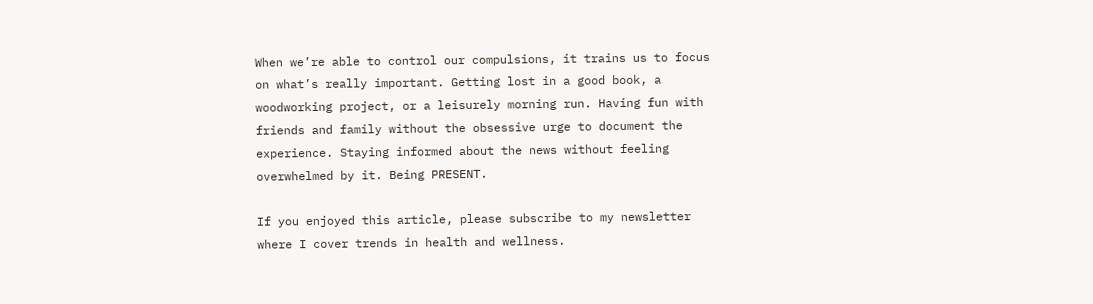When we’re able to control our compulsions, it trains us to focus on what’s really important. Getting lost in a good book, a woodworking project, or a leisurely morning run. Having fun with friends and family without the obsessive urge to document the experience. Staying informed about the news without feeling overwhelmed by it. Being PRESENT.

If you enjoyed this article, please subscribe to my newsletter where I cover trends in health and wellness.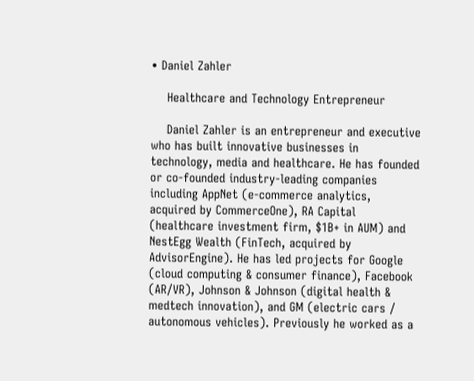• Daniel Zahler

    Healthcare and Technology Entrepreneur

    Daniel Zahler is an entrepreneur and executive who has built innovative businesses in technology, media and healthcare. He has founded or co-founded industry-leading companies including AppNet (e-commerce analytics, acquired by CommerceOne), RA Capital (healthcare investment firm, $1B+ in AUM) and NestEgg Wealth (FinTech, acquired by AdvisorEngine). He has led projects for Google (cloud computing & consumer finance), Facebook (AR/VR), Johnson & Johnson (digital health & medtech innovation), and GM (electric cars / autonomous vehicles). Previously he worked as a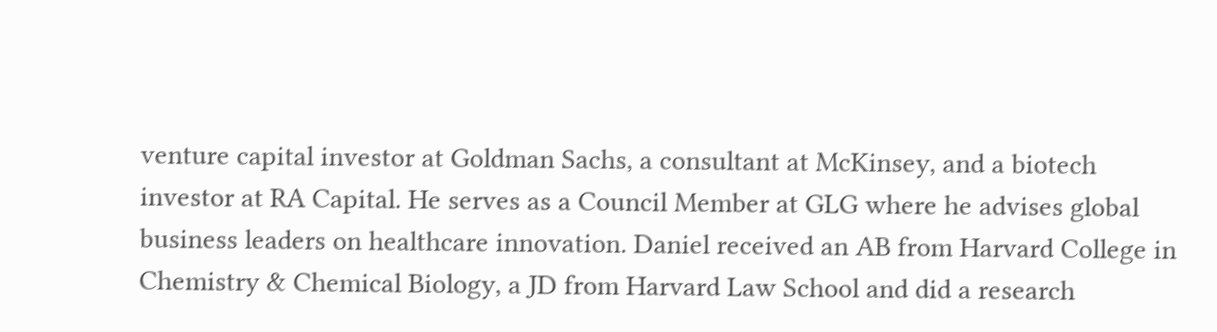venture capital investor at Goldman Sachs, a consultant at McKinsey, and a biotech investor at RA Capital. He serves as a Council Member at GLG where he advises global business leaders on healthcare innovation. Daniel received an AB from Harvard College in Chemistry & Chemical Biology, a JD from Harvard Law School and did a research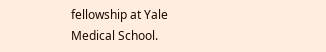fellowship at Yale Medical School.